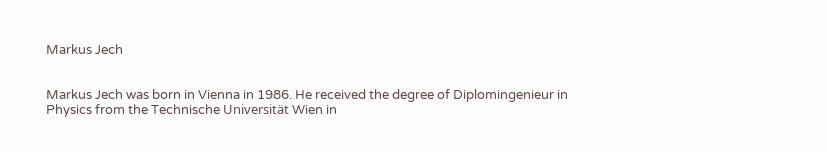Markus Jech


Markus Jech was born in Vienna in 1986. He received the degree of Diplomingenieur in Physics from the Technische Universität Wien in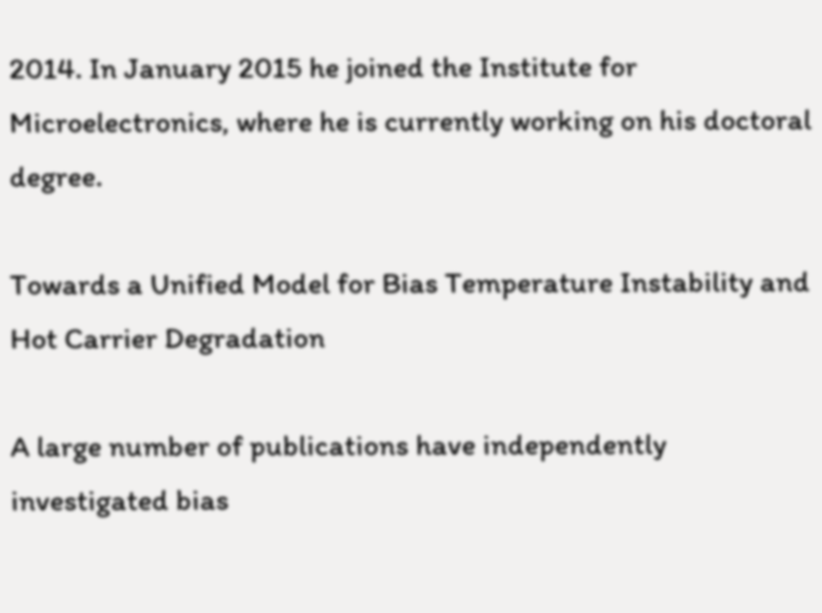2014. In January 2015 he joined the Institute for Microelectronics, where he is currently working on his doctoral degree.

Towards a Unified Model for Bias Temperature Instability and Hot Carrier Degradation

A large number of publications have independently investigated bias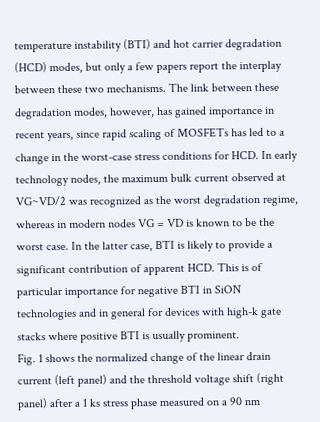temperature instability (BTI) and hot carrier degradation (HCD) modes, but only a few papers report the interplay between these two mechanisms. The link between these degradation modes, however, has gained importance in recent years, since rapid scaling of MOSFETs has led to a change in the worst-case stress conditions for HCD. In early technology nodes, the maximum bulk current observed at VG~VD/2 was recognized as the worst degradation regime, whereas in modern nodes VG = VD is known to be the worst case. In the latter case, BTI is likely to provide a significant contribution of apparent HCD. This is of particular importance for negative BTI in SiON technologies and in general for devices with high-k gate stacks where positive BTI is usually prominent.
Fig. 1 shows the normalized change of the linear drain current (left panel) and the threshold voltage shift (right panel) after a 1 ks stress phase measured on a 90 nm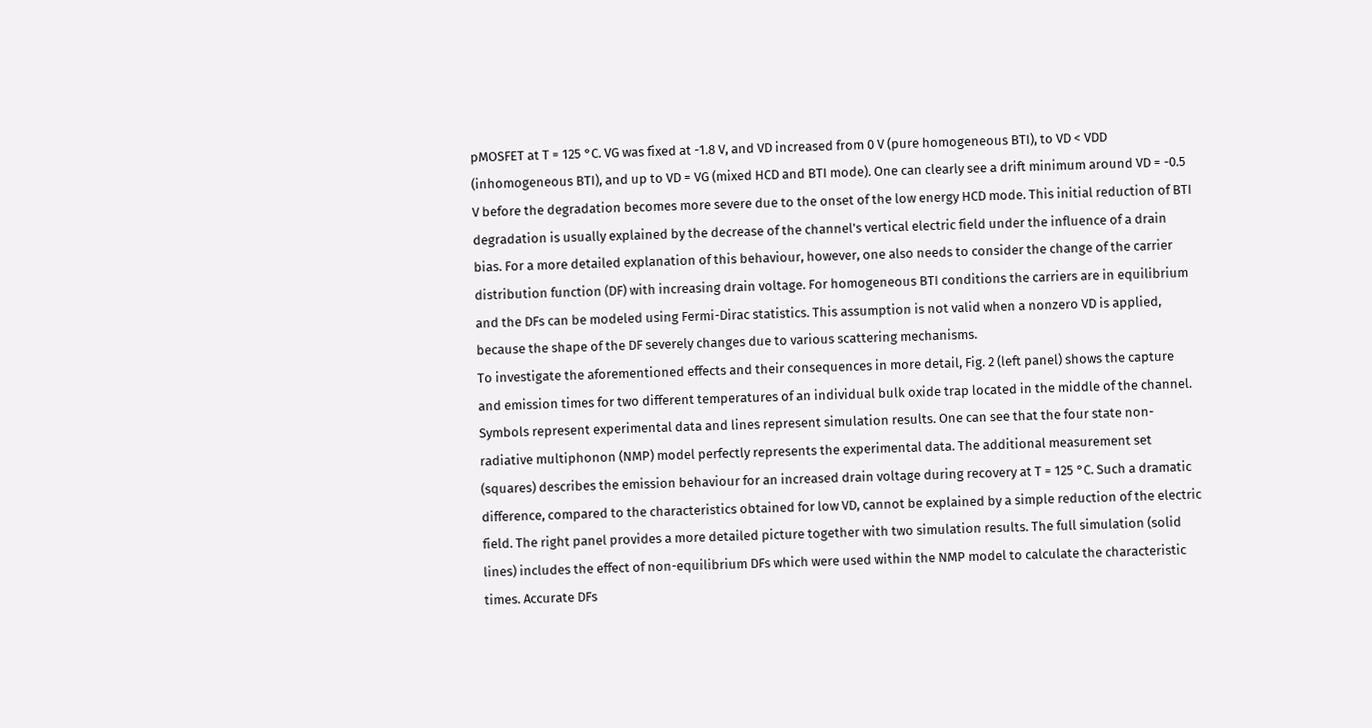pMOSFET at T = 125 °C. VG was fixed at -1.8 V, and VD increased from 0 V (pure homogeneous BTI), to VD < VDD (inhomogeneous BTI), and up to VD = VG (mixed HCD and BTI mode). One can clearly see a drift minimum around VD = -0.5 V before the degradation becomes more severe due to the onset of the low energy HCD mode. This initial reduction of BTI degradation is usually explained by the decrease of the channel's vertical electric field under the influence of a drain bias. For a more detailed explanation of this behaviour, however, one also needs to consider the change of the carrier distribution function (DF) with increasing drain voltage. For homogeneous BTI conditions the carriers are in equilibrium and the DFs can be modeled using Fermi-Dirac statistics. This assumption is not valid when a nonzero VD is applied, because the shape of the DF severely changes due to various scattering mechanisms.
To investigate the aforementioned effects and their consequences in more detail, Fig. 2 (left panel) shows the capture and emission times for two different temperatures of an individual bulk oxide trap located in the middle of the channel. Symbols represent experimental data and lines represent simulation results. One can see that the four state non-radiative multiphonon (NMP) model perfectly represents the experimental data. The additional measurement set (squares) describes the emission behaviour for an increased drain voltage during recovery at T = 125 °C. Such a dramatic difference, compared to the characteristics obtained for low VD, cannot be explained by a simple reduction of the electric field. The right panel provides a more detailed picture together with two simulation results. The full simulation (solid lines) includes the effect of non-equilibrium DFs which were used within the NMP model to calculate the characteristic times. Accurate DFs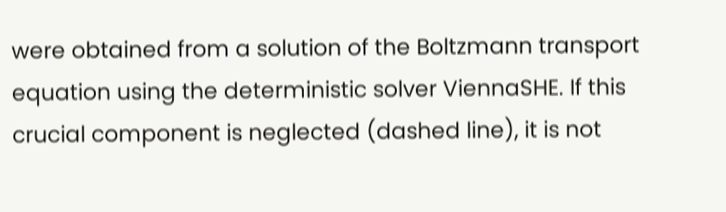were obtained from a solution of the Boltzmann transport equation using the deterministic solver ViennaSHE. If this crucial component is neglected (dashed line), it is not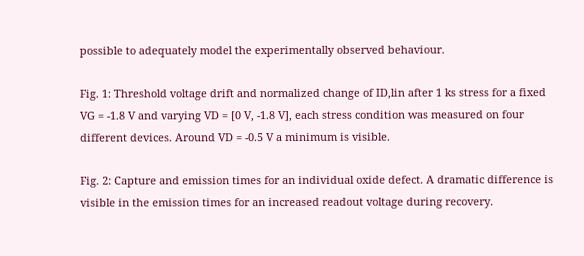possible to adequately model the experimentally observed behaviour.

Fig. 1: Threshold voltage drift and normalized change of ID,lin after 1 ks stress for a fixed VG = -1.8 V and varying VD = [0 V, -1.8 V], each stress condition was measured on four different devices. Around VD = -0.5 V a minimum is visible.

Fig. 2: Capture and emission times for an individual oxide defect. A dramatic difference is visible in the emission times for an increased readout voltage during recovery.